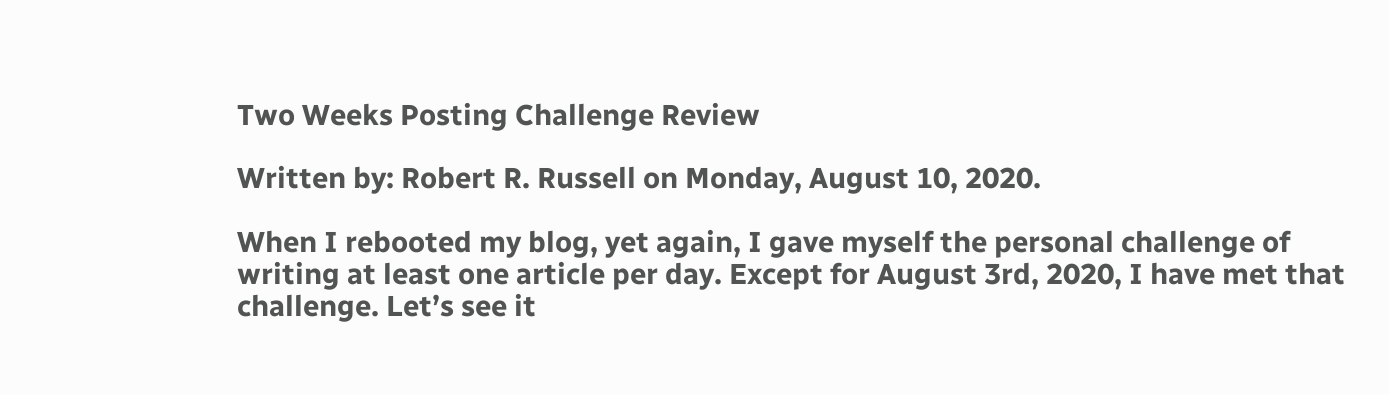Two Weeks Posting Challenge Review

Written by: Robert R. Russell on Monday, August 10, 2020.

When I rebooted my blog, yet again, I gave myself the personal challenge of writing at least one article per day. Except for August 3rd, 2020, I have met that challenge. Let’s see it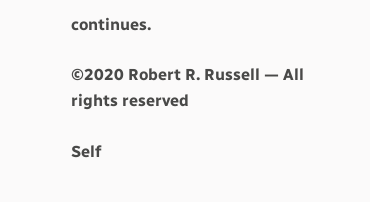continues.

©2020 Robert R. Russell — All rights reserved

Self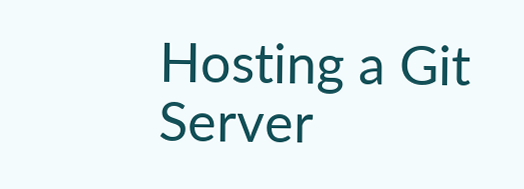Hosting a Git Server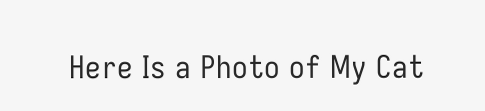Here Is a Photo of My Cat